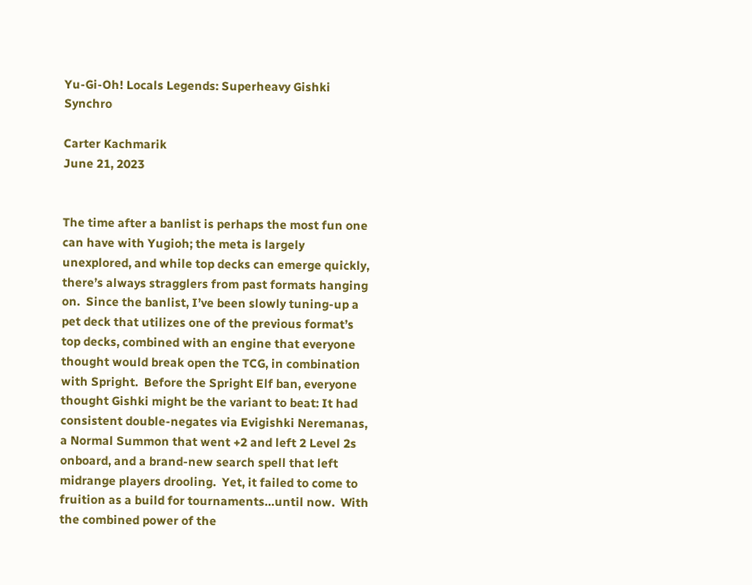Yu-Gi-Oh! Locals Legends: Superheavy Gishki Synchro

Carter Kachmarik
June 21, 2023


The time after a banlist is perhaps the most fun one can have with Yugioh; the meta is largely unexplored, and while top decks can emerge quickly, there’s always stragglers from past formats hanging on.  Since the banlist, I’ve been slowly tuning-up a pet deck that utilizes one of the previous format’s top decks, combined with an engine that everyone thought would break open the TCG, in combination with Spright.  Before the Spright Elf ban, everyone thought Gishki might be the variant to beat: It had consistent double-negates via Evigishki Neremanas, a Normal Summon that went +2 and left 2 Level 2s onboard, and a brand-new search spell that left midrange players drooling.  Yet, it failed to come to fruition as a build for tournaments…until now.  With the combined power of the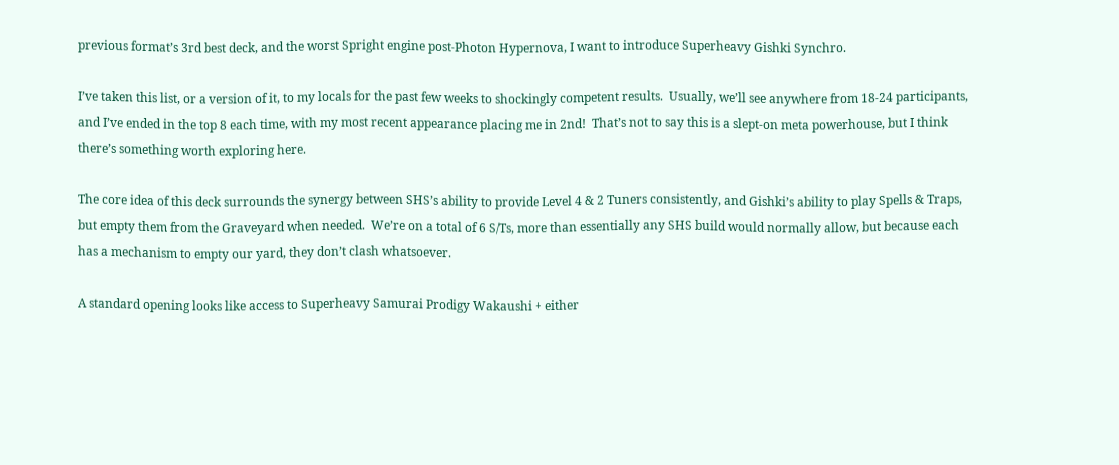previous format’s 3rd best deck, and the worst Spright engine post-Photon Hypernova, I want to introduce Superheavy Gishki Synchro.

I’ve taken this list, or a version of it, to my locals for the past few weeks to shockingly competent results.  Usually, we’ll see anywhere from 18-24 participants, and I’ve ended in the top 8 each time, with my most recent appearance placing me in 2nd!  That’s not to say this is a slept-on meta powerhouse, but I think there’s something worth exploring here.

The core idea of this deck surrounds the synergy between SHS’s ability to provide Level 4 & 2 Tuners consistently, and Gishki’s ability to play Spells & Traps, but empty them from the Graveyard when needed.  We’re on a total of 6 S/Ts, more than essentially any SHS build would normally allow, but because each has a mechanism to empty our yard, they don’t clash whatsoever.

A standard opening looks like access to Superheavy Samurai Prodigy Wakaushi + either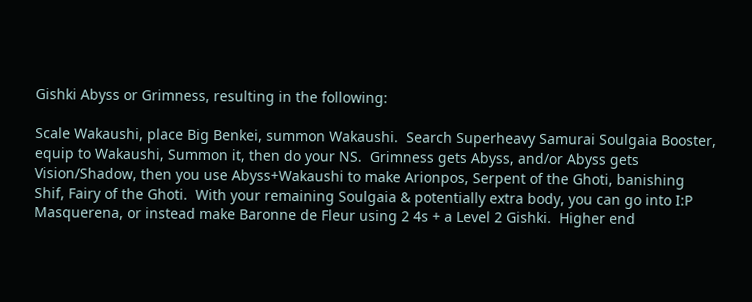Gishki Abyss or Grimness, resulting in the following:

Scale Wakaushi, place Big Benkei, summon Wakaushi.  Search Superheavy Samurai Soulgaia Booster, equip to Wakaushi, Summon it, then do your NS.  Grimness gets Abyss, and/or Abyss gets Vision/Shadow, then you use Abyss+Wakaushi to make Arionpos, Serpent of the Ghoti, banishing Shif, Fairy of the Ghoti.  With your remaining Soulgaia & potentially extra body, you can go into I:P Masquerena, or instead make Baronne de Fleur using 2 4s + a Level 2 Gishki.  Higher end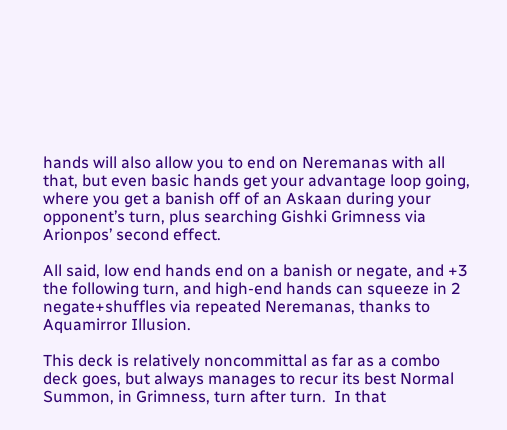hands will also allow you to end on Neremanas with all that, but even basic hands get your advantage loop going, where you get a banish off of an Askaan during your opponent’s turn, plus searching Gishki Grimness via Arionpos’ second effect.

All said, low end hands end on a banish or negate, and +3 the following turn, and high-end hands can squeeze in 2 negate+shuffles via repeated Neremanas, thanks to Aquamirror Illusion.

This deck is relatively noncommittal as far as a combo deck goes, but always manages to recur its best Normal Summon, in Grimness, turn after turn.  In that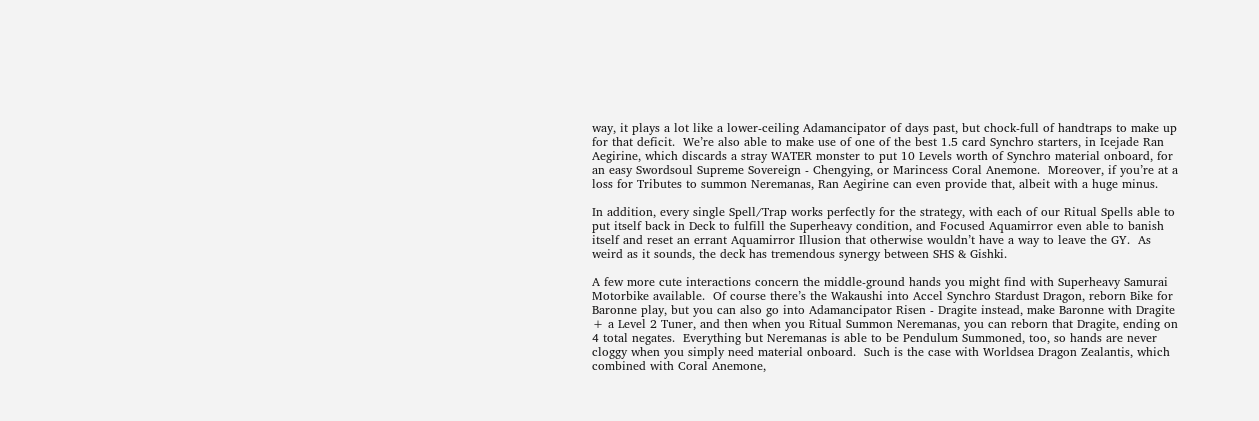way, it plays a lot like a lower-ceiling Adamancipator of days past, but chock-full of handtraps to make up for that deficit.  We’re also able to make use of one of the best 1.5 card Synchro starters, in Icejade Ran Aegirine, which discards a stray WATER monster to put 10 Levels worth of Synchro material onboard, for an easy Swordsoul Supreme Sovereign - Chengying, or Marincess Coral Anemone.  Moreover, if you’re at a loss for Tributes to summon Neremanas, Ran Aegirine can even provide that, albeit with a huge minus.

In addition, every single Spell/Trap works perfectly for the strategy, with each of our Ritual Spells able to put itself back in Deck to fulfill the Superheavy condition, and Focused Aquamirror even able to banish itself and reset an errant Aquamirror Illusion that otherwise wouldn’t have a way to leave the GY.  As weird as it sounds, the deck has tremendous synergy between SHS & Gishki.

A few more cute interactions concern the middle-ground hands you might find with Superheavy Samurai Motorbike available.  Of course there’s the Wakaushi into Accel Synchro Stardust Dragon, reborn Bike for Baronne play, but you can also go into Adamancipator Risen - Dragite instead, make Baronne with Dragite + a Level 2 Tuner, and then when you Ritual Summon Neremanas, you can reborn that Dragite, ending on 4 total negates.  Everything but Neremanas is able to be Pendulum Summoned, too, so hands are never cloggy when you simply need material onboard.  Such is the case with Worldsea Dragon Zealantis, which combined with Coral Anemone,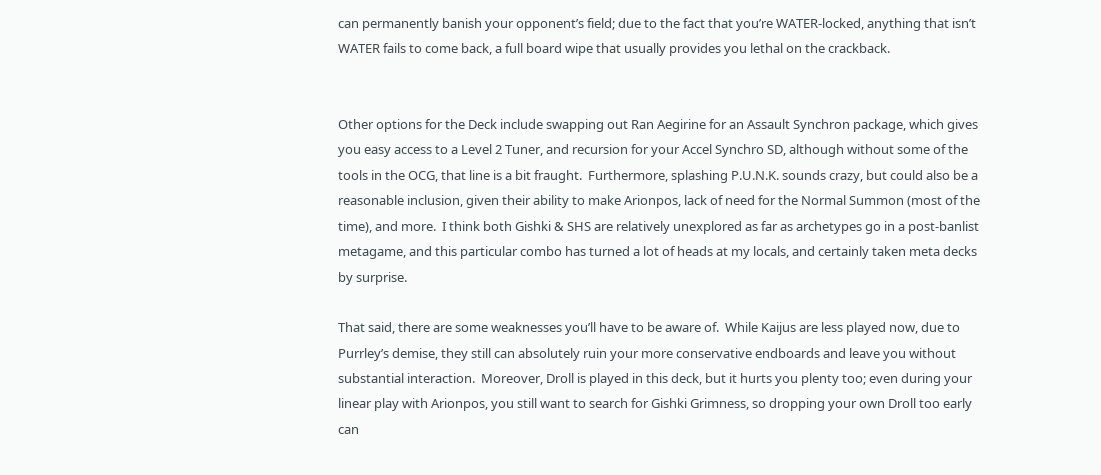can permanently banish your opponent’s field; due to the fact that you’re WATER-locked, anything that isn’t WATER fails to come back, a full board wipe that usually provides you lethal on the crackback.


Other options for the Deck include swapping out Ran Aegirine for an Assault Synchron package, which gives you easy access to a Level 2 Tuner, and recursion for your Accel Synchro SD, although without some of the tools in the OCG, that line is a bit fraught.  Furthermore, splashing P.U.N.K. sounds crazy, but could also be a reasonable inclusion, given their ability to make Arionpos, lack of need for the Normal Summon (most of the time), and more.  I think both Gishki & SHS are relatively unexplored as far as archetypes go in a post-banlist metagame, and this particular combo has turned a lot of heads at my locals, and certainly taken meta decks by surprise.

That said, there are some weaknesses you’ll have to be aware of.  While Kaijus are less played now, due to Purrley’s demise, they still can absolutely ruin your more conservative endboards and leave you without substantial interaction.  Moreover, Droll is played in this deck, but it hurts you plenty too; even during your linear play with Arionpos, you still want to search for Gishki Grimness, so dropping your own Droll too early can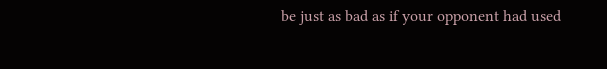be just as bad as if your opponent had used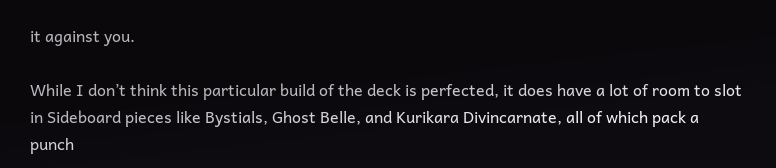it against you.

While I don’t think this particular build of the deck is perfected, it does have a lot of room to slot in Sideboard pieces like Bystials, Ghost Belle, and Kurikara Divincarnate, all of which pack a punch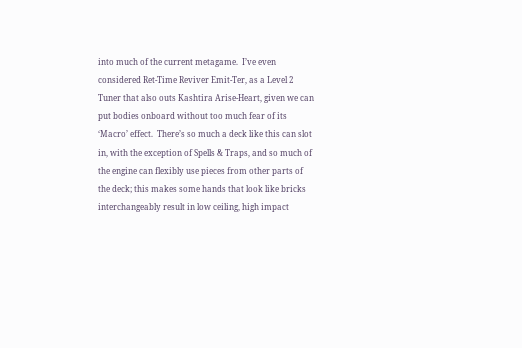into much of the current metagame.  I’ve even considered Ret-Time Reviver Emit-Ter, as a Level 2 Tuner that also outs Kashtira Arise-Heart, given we can put bodies onboard without too much fear of its ‘Macro’ effect.  There’s so much a deck like this can slot in, with the exception of Spells & Traps, and so much of the engine can flexibly use pieces from other parts of the deck; this makes some hands that look like bricks interchangeably result in low ceiling, high impact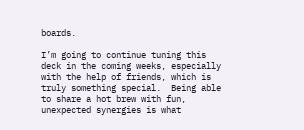boards.

I’m going to continue tuning this deck in the coming weeks, especially with the help of friends, which is truly something special.  Being able to share a hot brew with fun, unexpected synergies is what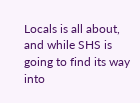Locals is all about, and while SHS is going to find its way into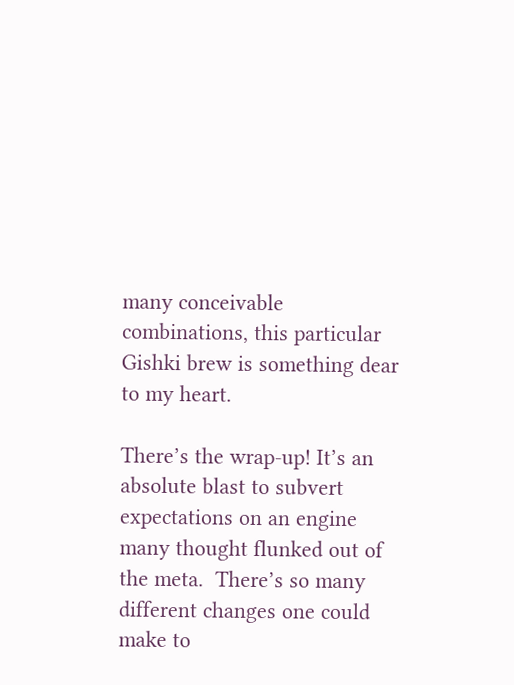many conceivable combinations, this particular Gishki brew is something dear to my heart.

There’s the wrap-up! It’s an absolute blast to subvert expectations on an engine many thought flunked out of the meta.  There’s so many different changes one could make to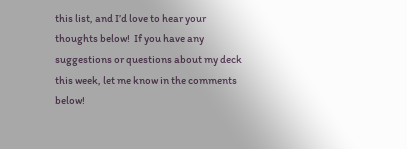this list, and I’d love to hear your thoughts below!  If you have any suggestions or questions about my deck this week, let me know in the comments below!